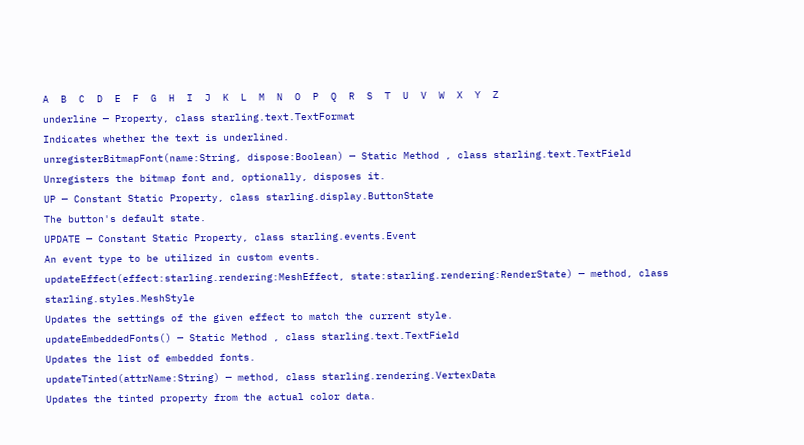A  B  C  D  E  F  G  H  I  J  K  L  M  N  O  P  Q  R  S  T  U  V  W  X  Y  Z
underline — Property, class starling.text.TextFormat
Indicates whether the text is underlined.
unregisterBitmapFont(name:String, dispose:Boolean) — Static Method , class starling.text.TextField
Unregisters the bitmap font and, optionally, disposes it.
UP — Constant Static Property, class starling.display.ButtonState
The button's default state.
UPDATE — Constant Static Property, class starling.events.Event
An event type to be utilized in custom events.
updateEffect(effect:starling.rendering:MeshEffect, state:starling.rendering:RenderState) — method, class starling.styles.MeshStyle
Updates the settings of the given effect to match the current style.
updateEmbeddedFonts() — Static Method , class starling.text.TextField
Updates the list of embedded fonts.
updateTinted(attrName:String) — method, class starling.rendering.VertexData
Updates the tinted property from the actual color data.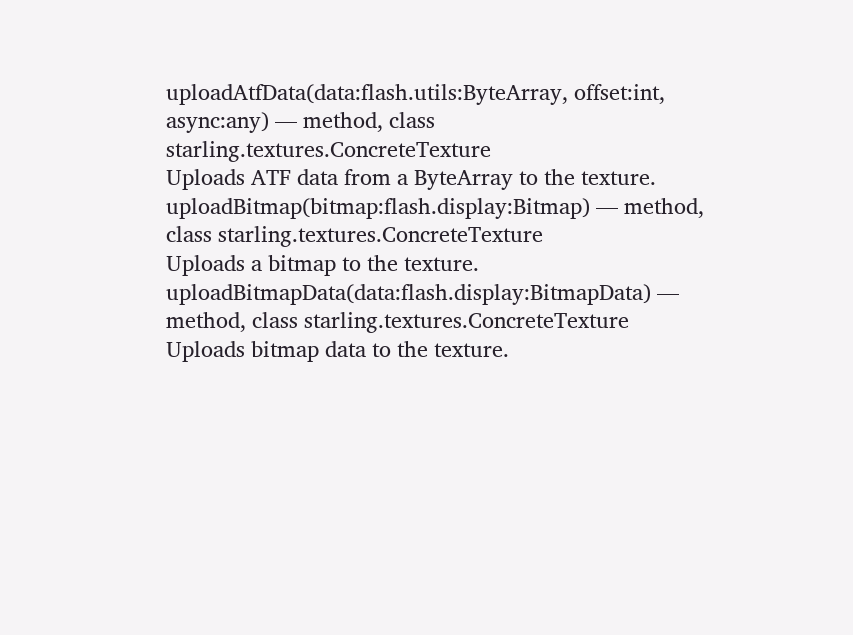uploadAtfData(data:flash.utils:ByteArray, offset:int, async:any) — method, class starling.textures.ConcreteTexture
Uploads ATF data from a ByteArray to the texture.
uploadBitmap(bitmap:flash.display:Bitmap) — method, class starling.textures.ConcreteTexture
Uploads a bitmap to the texture.
uploadBitmapData(data:flash.display:BitmapData) — method, class starling.textures.ConcreteTexture
Uploads bitmap data to the texture.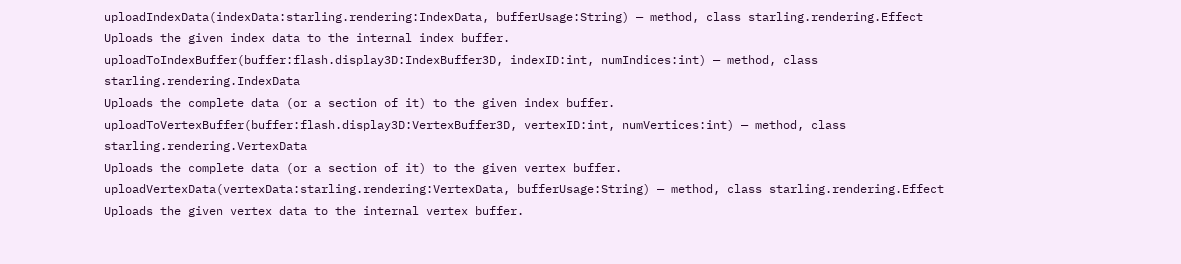uploadIndexData(indexData:starling.rendering:IndexData, bufferUsage:String) — method, class starling.rendering.Effect
Uploads the given index data to the internal index buffer.
uploadToIndexBuffer(buffer:flash.display3D:IndexBuffer3D, indexID:int, numIndices:int) — method, class starling.rendering.IndexData
Uploads the complete data (or a section of it) to the given index buffer.
uploadToVertexBuffer(buffer:flash.display3D:VertexBuffer3D, vertexID:int, numVertices:int) — method, class starling.rendering.VertexData
Uploads the complete data (or a section of it) to the given vertex buffer.
uploadVertexData(vertexData:starling.rendering:VertexData, bufferUsage:String) — method, class starling.rendering.Effect
Uploads the given vertex data to the internal vertex buffer.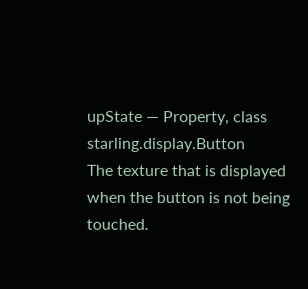upState — Property, class starling.display.Button
The texture that is displayed when the button is not being touched.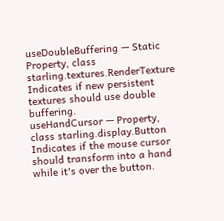useDoubleBuffering — Static Property, class starling.textures.RenderTexture
Indicates if new persistent textures should use double buffering.
useHandCursor — Property, class starling.display.Button
Indicates if the mouse cursor should transform into a hand while it's over the button.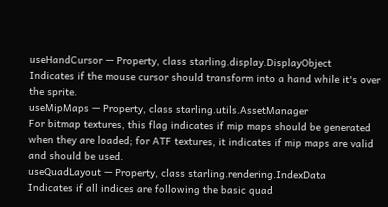useHandCursor — Property, class starling.display.DisplayObject
Indicates if the mouse cursor should transform into a hand while it's over the sprite.
useMipMaps — Property, class starling.utils.AssetManager
For bitmap textures, this flag indicates if mip maps should be generated when they are loaded; for ATF textures, it indicates if mip maps are valid and should be used.
useQuadLayout — Property, class starling.rendering.IndexData
Indicates if all indices are following the basic quad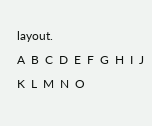layout.
A  B  C  D  E  F  G  H  I  J  K  L  M  N  O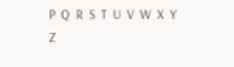P  Q  R  S  T  U  V  W  X  Y  Z